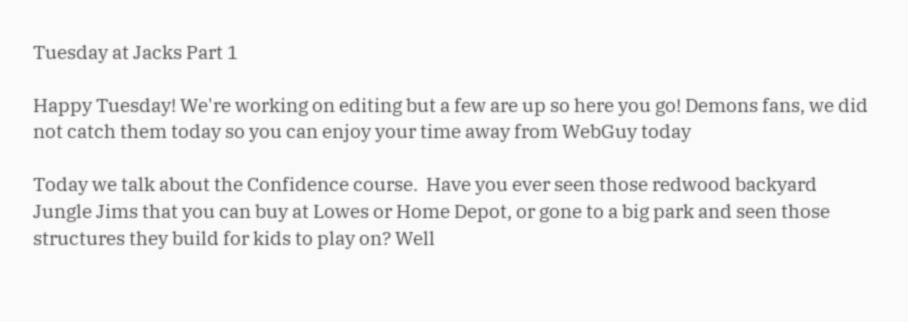Tuesday at Jacks Part 1

Happy Tuesday! We're working on editing but a few are up so here you go! Demons fans, we did not catch them today so you can enjoy your time away from WebGuy today

Today we talk about the Confidence course.  Have you ever seen those redwood backyard Jungle Jims that you can buy at Lowes or Home Depot, or gone to a big park and seen those structures they build for kids to play on? Well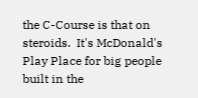the C-Course is that on steroids.  It's McDonald's Play Place for big people built in the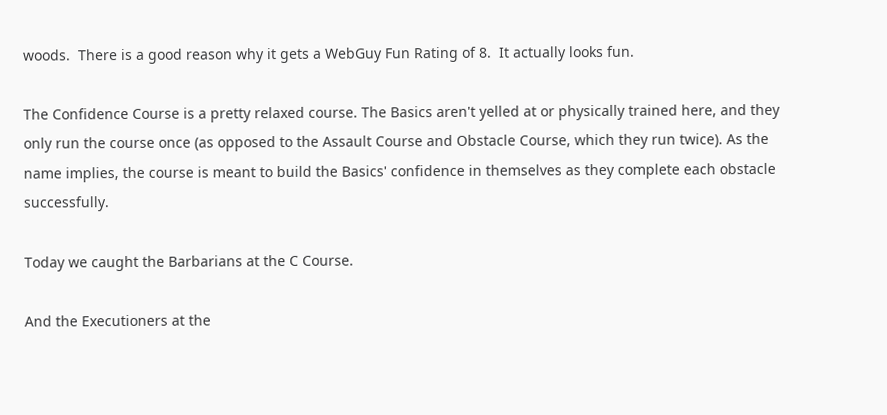woods.  There is a good reason why it gets a WebGuy Fun Rating of 8.  It actually looks fun.

The Confidence Course is a pretty relaxed course. The Basics aren't yelled at or physically trained here, and they only run the course once (as opposed to the Assault Course and Obstacle Course, which they run twice). As the name implies, the course is meant to build the Basics' confidence in themselves as they complete each obstacle successfully.

Today we caught the Barbarians at the C Course.

And the Executioners at the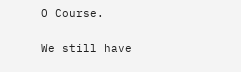O Course.

We still have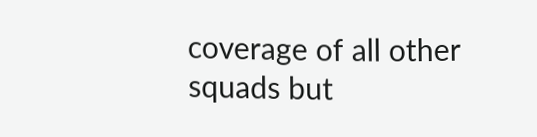coverage of all other squads but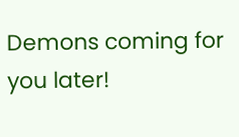Demons coming for you later!